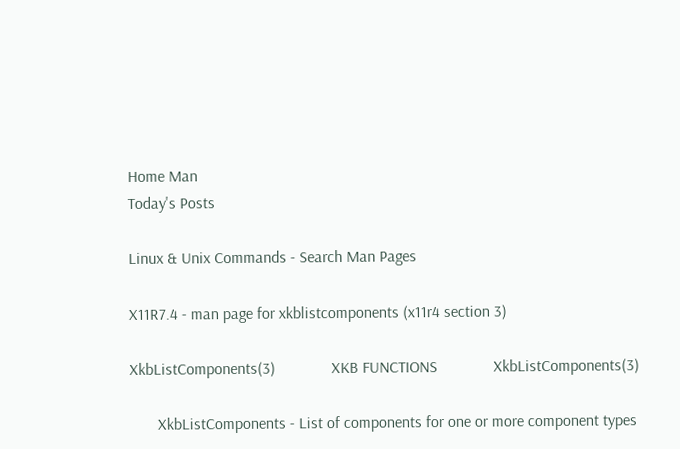Home Man
Today's Posts

Linux & Unix Commands - Search Man Pages

X11R7.4 - man page for xkblistcomponents (x11r4 section 3)

XkbListComponents(3)              XKB FUNCTIONS              XkbListComponents(3)

       XkbListComponents - List of components for one or more component types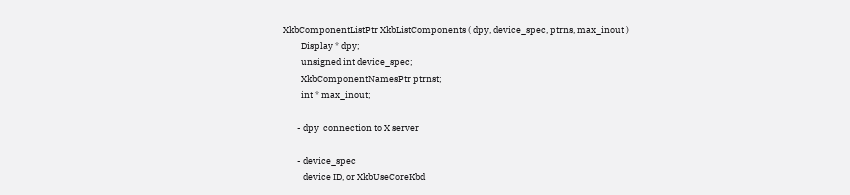XkbComponentListPtr XkbListComponents ( dpy, device_spec, ptrns, max_inout )
         Display * dpy;
         unsigned int device_spec;
         XkbComponentNamesPtr ptrnst;
         int * max_inout;

       - dpy  connection to X server

       - device_spec
          device ID, or XkbUseCoreKbd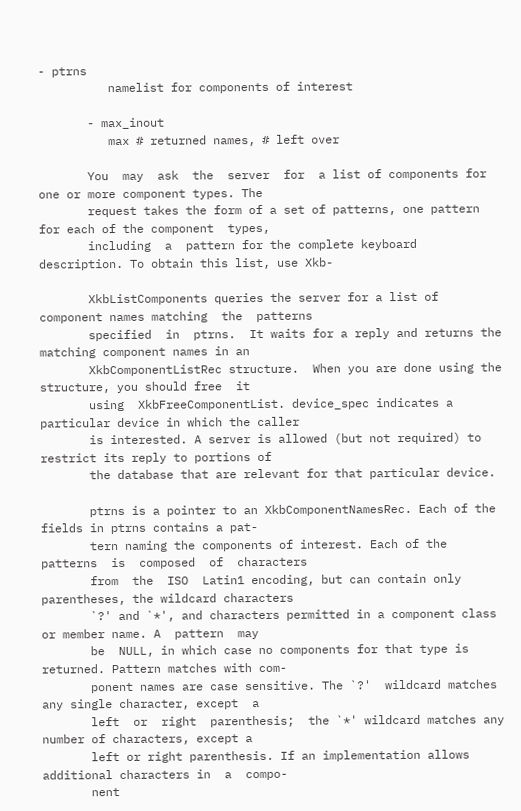- ptrns
          namelist for components of interest

       - max_inout
          max # returned names, # left over

       You  may  ask  the  server  for  a list of components for one or more component types. The
       request takes the form of a set of patterns, one pattern for each of the component  types,
       including  a  pattern for the complete keyboard description. To obtain this list, use Xkb-

       XkbListComponents queries the server for a list of component names matching  the  patterns
       specified  in  ptrns.  It waits for a reply and returns the matching component names in an
       XkbComponentListRec structure.  When you are done using the structure, you should free  it
       using  XkbFreeComponentList. device_spec indicates a particular device in which the caller
       is interested. A server is allowed (but not required) to restrict its reply to portions of
       the database that are relevant for that particular device.

       ptrns is a pointer to an XkbComponentNamesRec. Each of the fields in ptrns contains a pat-
       tern naming the components of interest. Each of the patterns  is  composed  of  characters
       from  the  ISO  Latin1 encoding, but can contain only parentheses, the wildcard characters
       `?' and `*', and characters permitted in a component class or member name. A  pattern  may
       be  NULL, in which case no components for that type is returned. Pattern matches with com-
       ponent names are case sensitive. The `?'  wildcard matches any single character, except  a
       left  or  right  parenthesis;  the `*' wildcard matches any number of characters, except a
       left or right parenthesis. If an implementation allows additional characters in  a  compo-
       nent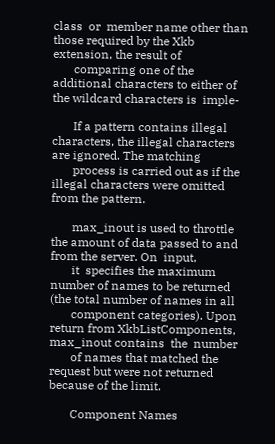class  or  member name other than those required by the Xkb extension, the result of
       comparing one of the additional characters to either of the wildcard characters is  imple-

       If a pattern contains illegal characters, the illegal characters are ignored. The matching
       process is carried out as if the illegal characters were omitted from the pattern.

       max_inout is used to throttle the amount of data passed to and from the server. On  input,
       it  specifies the maximum number of names to be returned (the total number of names in all
       component categories). Upon return from XkbListComponents, max_inout contains  the  number
       of names that matched the request but were not returned because of the limit.

       Component Names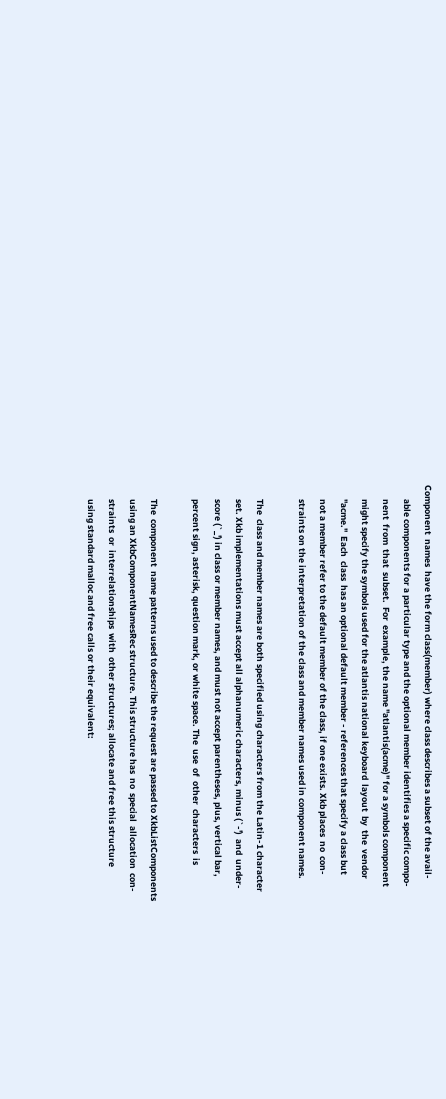Component  names  have the form class(member) where class describes a subset of the avail-
       able components for a particular type and the optional member identifies a specific compo-
       nent  from  that  subset.  For  example, the name "atlantis(acme)" for a symbols component
       might specify the symbols used for the atlantis national keyboard  layout  by  the  vendor
       "acme."  Each  class  has an optional default member - references that specify a class but
       not a member refer to the default member of the class, if one exists. Xkb places  no  con-
       straints on the interpretation of the class and member names used in component names.

       The  class and member names are both specified using characters from the Latin-1 character
       set. Xkb implementations must accept all alphanumeric characters, minus (`-')  and  under-
       score (`_') in class or member names, and must not accept parentheses, plus, vertical bar,
       percent sign, asterisk, question mark, or white space. The  use  of  other  characters  is

       The  component  name patterns used to describe the request are passed to XkbListComponents
       using an XkbComponentNamesRec structure. This structure has  no  special  allocation  con-
       straints  or  interrelationships  with  other structures; allocate and free this structure
       using standard malloc and free calls or their equivalent: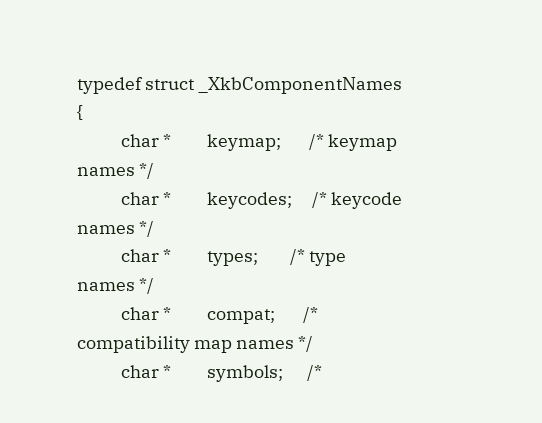typedef struct _XkbComponentNames {
           char *         keymap;       /* keymap names */
           char *         keycodes;     /* keycode names */
           char *         types;        /* type names */
           char *         compat;       /* compatibility map names */
           char *         symbols;      /*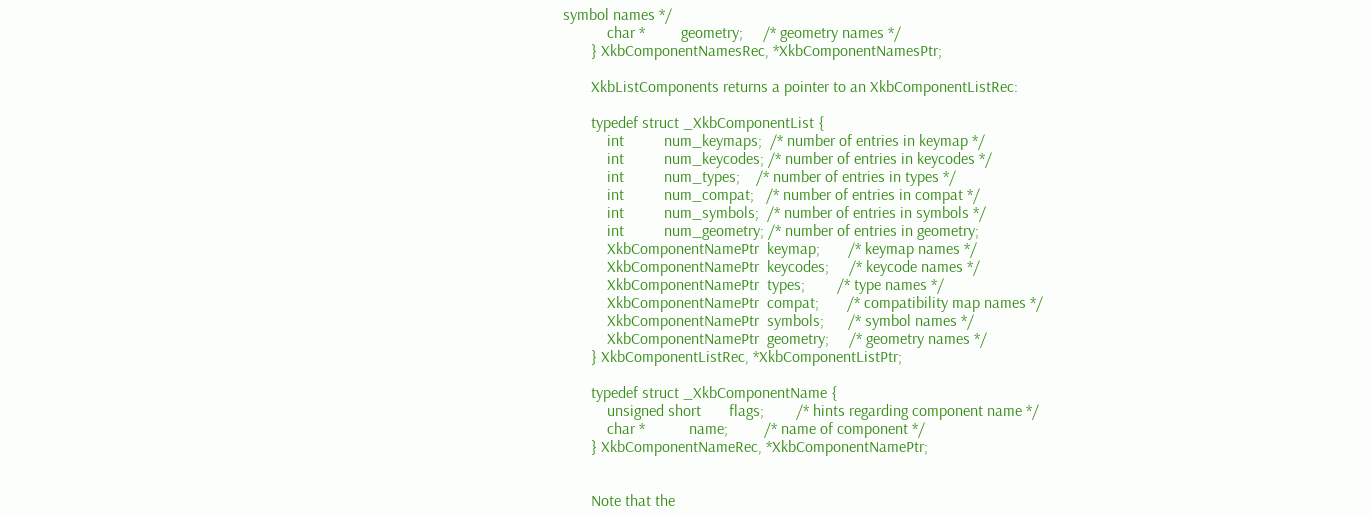symbol names */
           char *         geometry;     /* geometry names */
       } XkbComponentNamesRec, *XkbComponentNamesPtr;

       XkbListComponents returns a pointer to an XkbComponentListRec:

       typedef struct _XkbComponentList {
           int          num_keymaps;  /* number of entries in keymap */
           int          num_keycodes; /* number of entries in keycodes */
           int          num_types;    /* number of entries in types */
           int          num_compat;   /* number of entries in compat */
           int          num_symbols;  /* number of entries in symbols */
           int          num_geometry; /* number of entries in geometry;
           XkbComponentNamePtr  keymap;       /* keymap names */
           XkbComponentNamePtr  keycodes;     /* keycode names */
           XkbComponentNamePtr  types;        /* type names */
           XkbComponentNamePtr  compat;       /* compatibility map names */
           XkbComponentNamePtr  symbols;      /* symbol names */
           XkbComponentNamePtr  geometry;     /* geometry names */
       } XkbComponentListRec, *XkbComponentListPtr;

       typedef struct _XkbComponentName {
           unsigned short       flags;        /* hints regarding component name */
           char *           name;         /* name of component */
       } XkbComponentNameRec, *XkbComponentNamePtr;


       Note that the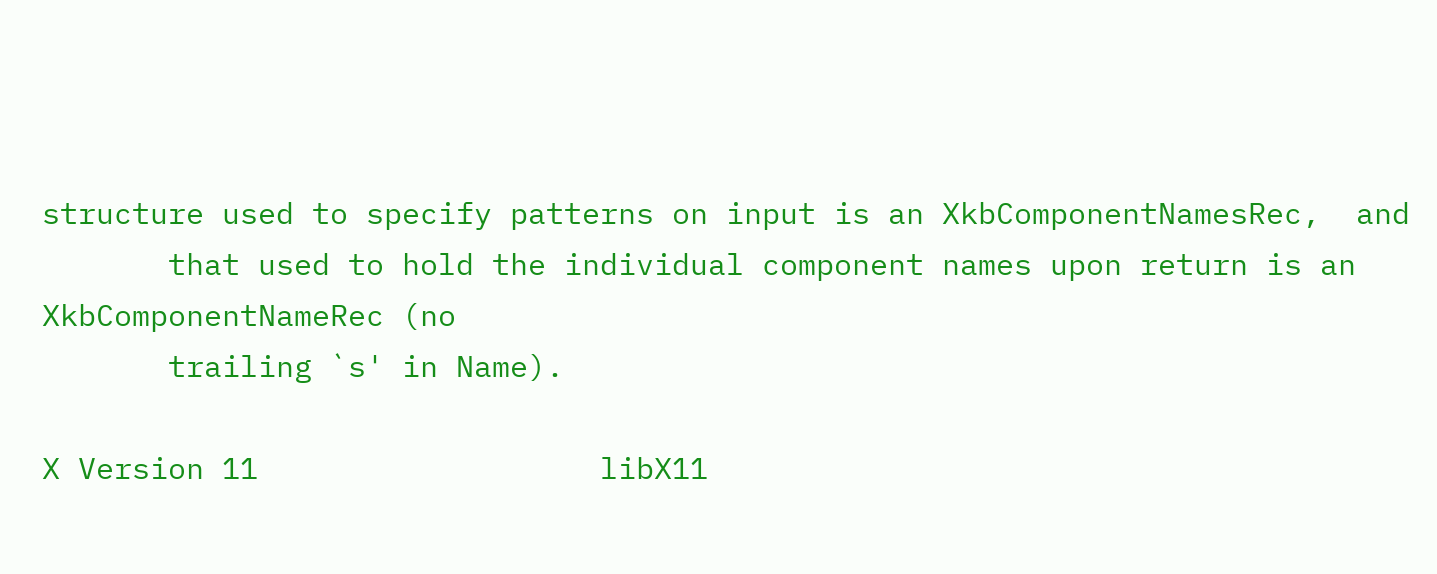structure used to specify patterns on input is an XkbComponentNamesRec,  and
       that used to hold the individual component names upon return is an XkbComponentNameRec (no
       trailing `s' in Name).

X Version 11                   libX11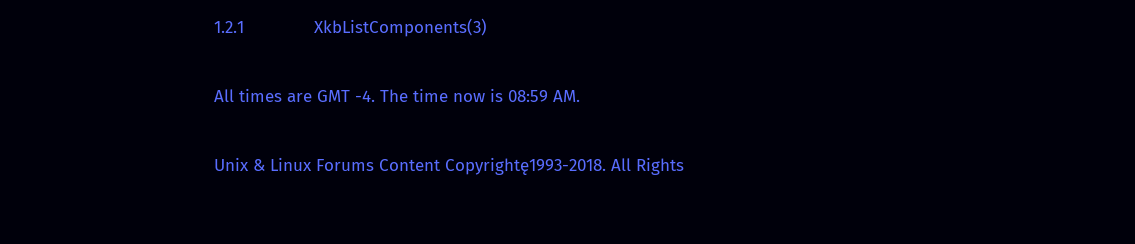1.2.1              XkbListComponents(3)

All times are GMT -4. The time now is 08:59 AM.

Unix & Linux Forums Content Copyrightę1993-2018. All Rights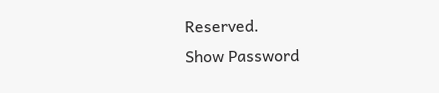Reserved.
Show Password